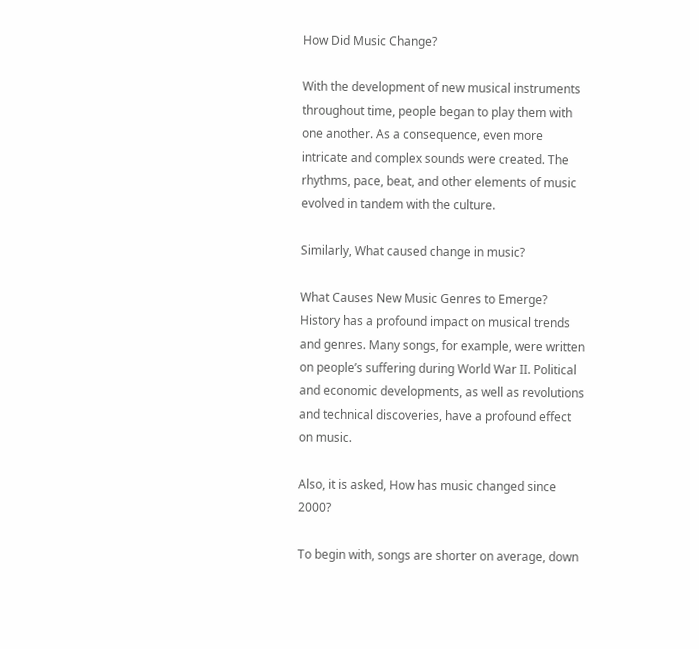How Did Music Change?

With the development of new musical instruments throughout time, people began to play them with one another. As a consequence, even more intricate and complex sounds were created. The rhythms, pace, beat, and other elements of music evolved in tandem with the culture.

Similarly, What caused change in music?

What Causes New Music Genres to Emerge? History has a profound impact on musical trends and genres. Many songs, for example, were written on people’s suffering during World War II. Political and economic developments, as well as revolutions and technical discoveries, have a profound effect on music.

Also, it is asked, How has music changed since 2000?

To begin with, songs are shorter on average, down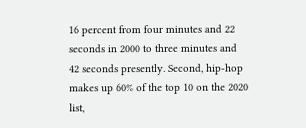16 percent from four minutes and 22 seconds in 2000 to three minutes and 42 seconds presently. Second, hip-hop makes up 60% of the top 10 on the 2020 list,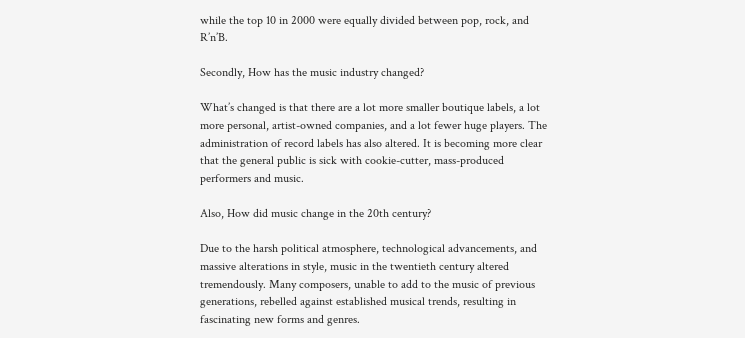while the top 10 in 2000 were equally divided between pop, rock, and R’n’B.

Secondly, How has the music industry changed?

What’s changed is that there are a lot more smaller boutique labels, a lot more personal, artist-owned companies, and a lot fewer huge players. The administration of record labels has also altered. It is becoming more clear that the general public is sick with cookie-cutter, mass-produced performers and music.

Also, How did music change in the 20th century?

Due to the harsh political atmosphere, technological advancements, and massive alterations in style, music in the twentieth century altered tremendously. Many composers, unable to add to the music of previous generations, rebelled against established musical trends, resulting in fascinating new forms and genres.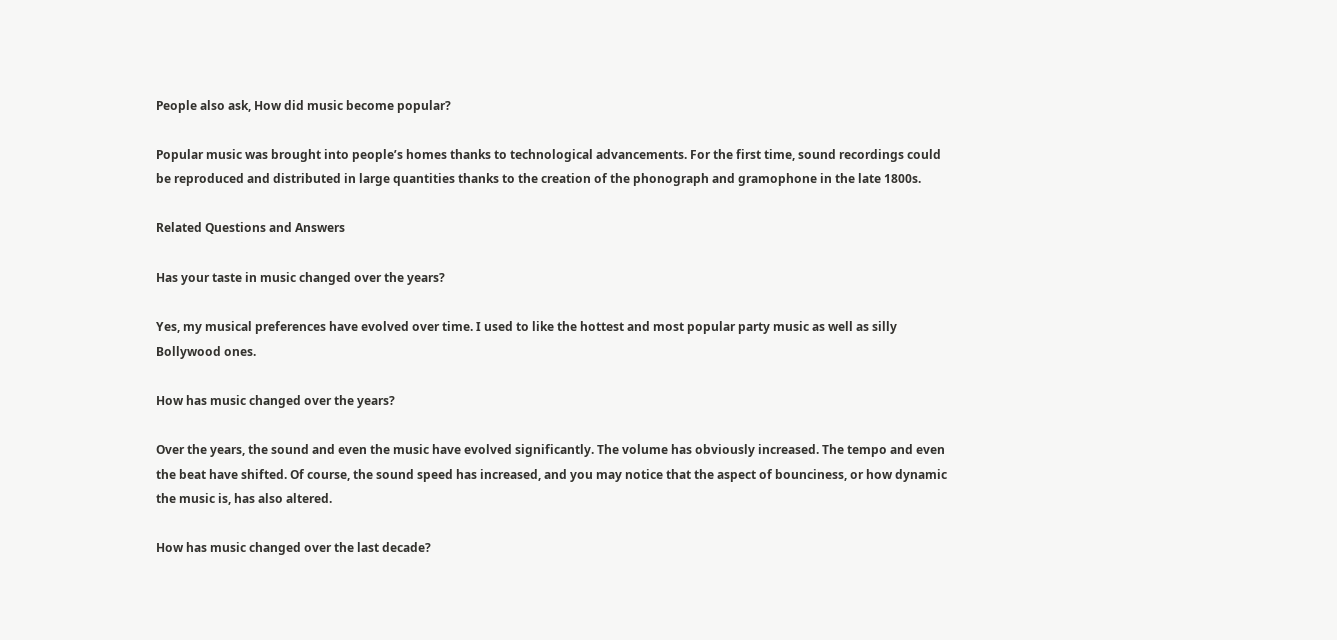People also ask, How did music become popular?

Popular music was brought into people’s homes thanks to technological advancements. For the first time, sound recordings could be reproduced and distributed in large quantities thanks to the creation of the phonograph and gramophone in the late 1800s.

Related Questions and Answers

Has your taste in music changed over the years?

Yes, my musical preferences have evolved over time. I used to like the hottest and most popular party music as well as silly Bollywood ones.

How has music changed over the years?

Over the years, the sound and even the music have evolved significantly. The volume has obviously increased. The tempo and even the beat have shifted. Of course, the sound speed has increased, and you may notice that the aspect of bounciness, or how dynamic the music is, has also altered.

How has music changed over the last decade?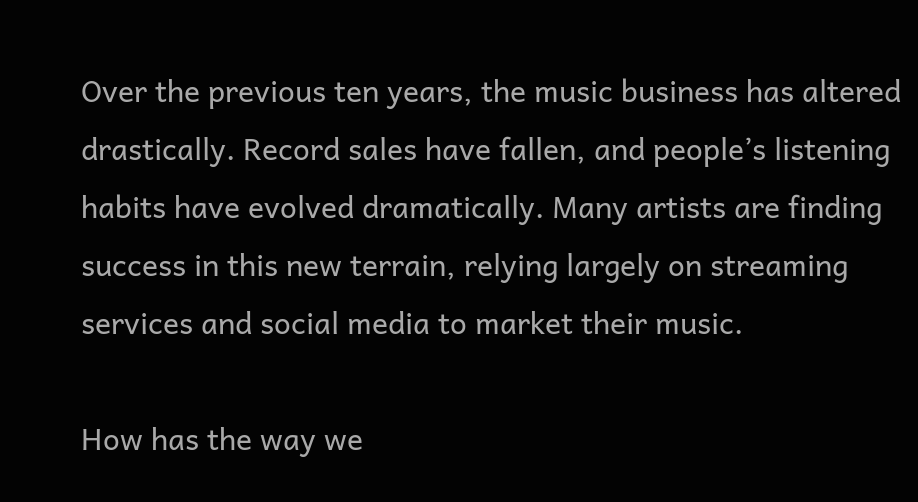Over the previous ten years, the music business has altered drastically. Record sales have fallen, and people’s listening habits have evolved dramatically. Many artists are finding success in this new terrain, relying largely on streaming services and social media to market their music.

How has the way we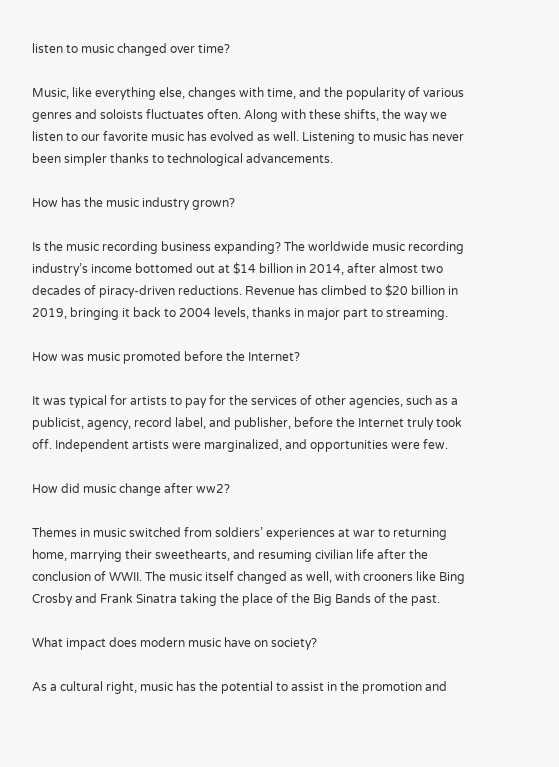listen to music changed over time?

Music, like everything else, changes with time, and the popularity of various genres and soloists fluctuates often. Along with these shifts, the way we listen to our favorite music has evolved as well. Listening to music has never been simpler thanks to technological advancements.

How has the music industry grown?

Is the music recording business expanding? The worldwide music recording industry’s income bottomed out at $14 billion in 2014, after almost two decades of piracy-driven reductions. Revenue has climbed to $20 billion in 2019, bringing it back to 2004 levels, thanks in major part to streaming.

How was music promoted before the Internet?

It was typical for artists to pay for the services of other agencies, such as a publicist, agency, record label, and publisher, before the Internet truly took off. Independent artists were marginalized, and opportunities were few.

How did music change after ww2?

Themes in music switched from soldiers’ experiences at war to returning home, marrying their sweethearts, and resuming civilian life after the conclusion of WWII. The music itself changed as well, with crooners like Bing Crosby and Frank Sinatra taking the place of the Big Bands of the past.

What impact does modern music have on society?

As a cultural right, music has the potential to assist in the promotion and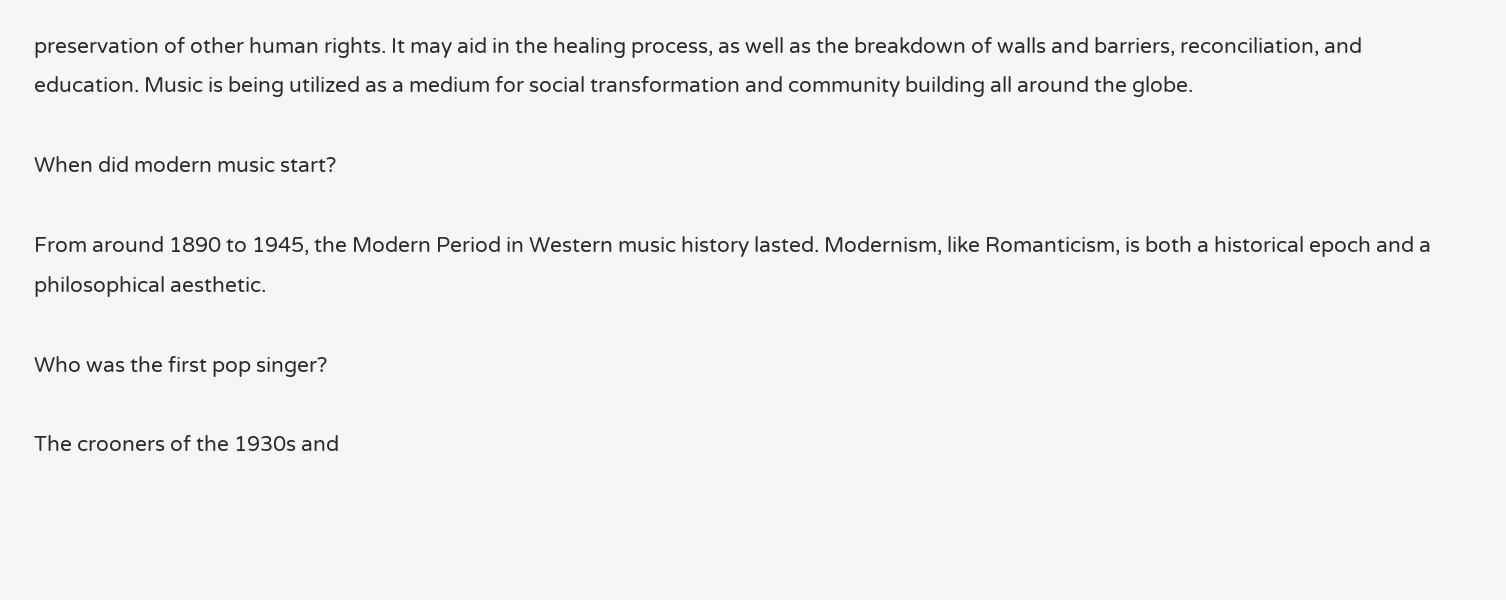preservation of other human rights. It may aid in the healing process, as well as the breakdown of walls and barriers, reconciliation, and education. Music is being utilized as a medium for social transformation and community building all around the globe.

When did modern music start?

From around 1890 to 1945, the Modern Period in Western music history lasted. Modernism, like Romanticism, is both a historical epoch and a philosophical aesthetic.

Who was the first pop singer?

The crooners of the 1930s and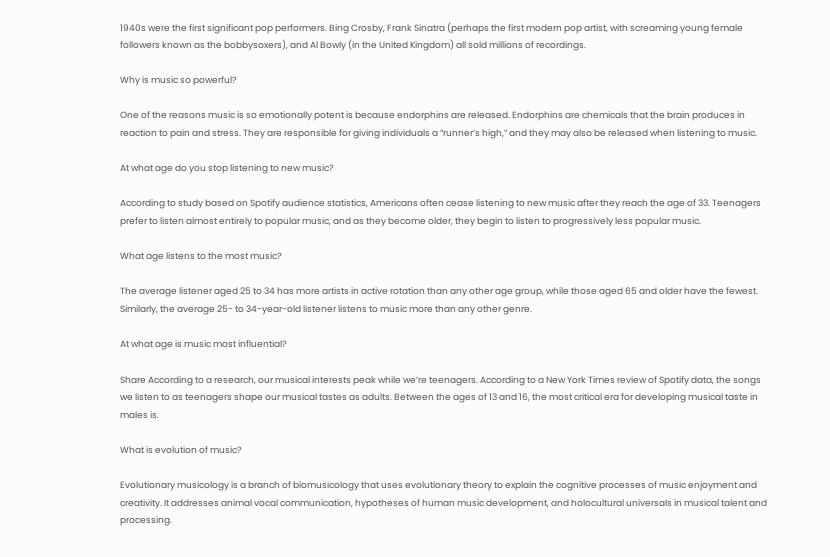1940s were the first significant pop performers. Bing Crosby, Frank Sinatra (perhaps the first modern pop artist, with screaming young female followers known as the bobbysoxers), and Al Bowly (in the United Kingdom) all sold millions of recordings.

Why is music so powerful?

One of the reasons music is so emotionally potent is because endorphins are released. Endorphins are chemicals that the brain produces in reaction to pain and stress. They are responsible for giving individuals a “runner’s high,” and they may also be released when listening to music.

At what age do you stop listening to new music?

According to study based on Spotify audience statistics, Americans often cease listening to new music after they reach the age of 33. Teenagers prefer to listen almost entirely to popular music, and as they become older, they begin to listen to progressively less popular music.

What age listens to the most music?

The average listener aged 25 to 34 has more artists in active rotation than any other age group, while those aged 65 and older have the fewest. Similarly, the average 25- to 34-year-old listener listens to music more than any other genre.

At what age is music most influential?

Share According to a research, our musical interests peak while we’re teenagers. According to a New York Times review of Spotify data, the songs we listen to as teenagers shape our musical tastes as adults. Between the ages of 13 and 16, the most critical era for developing musical taste in males is.

What is evolution of music?

Evolutionary musicology is a branch of biomusicology that uses evolutionary theory to explain the cognitive processes of music enjoyment and creativity. It addresses animal vocal communication, hypotheses of human music development, and holocultural universals in musical talent and processing.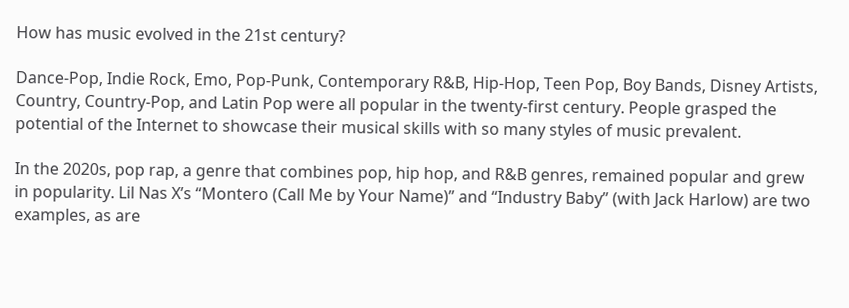How has music evolved in the 21st century?

Dance-Pop, Indie Rock, Emo, Pop-Punk, Contemporary R&B, Hip-Hop, Teen Pop, Boy Bands, Disney Artists, Country, Country-Pop, and Latin Pop were all popular in the twenty-first century. People grasped the potential of the Internet to showcase their musical skills with so many styles of music prevalent.

In the 2020s, pop rap, a genre that combines pop, hip hop, and R&B genres, remained popular and grew in popularity. Lil Nas X’s “Montero (Call Me by Your Name)” and “Industry Baby” (with Jack Harlow) are two examples, as are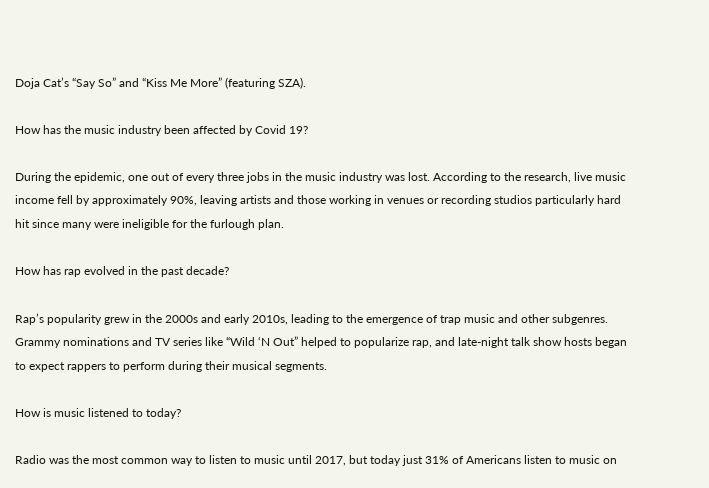Doja Cat’s “Say So” and “Kiss Me More” (featuring SZA).

How has the music industry been affected by Covid 19?

During the epidemic, one out of every three jobs in the music industry was lost. According to the research, live music income fell by approximately 90%, leaving artists and those working in venues or recording studios particularly hard hit since many were ineligible for the furlough plan.

How has rap evolved in the past decade?

Rap’s popularity grew in the 2000s and early 2010s, leading to the emergence of trap music and other subgenres. Grammy nominations and TV series like “Wild ‘N Out” helped to popularize rap, and late-night talk show hosts began to expect rappers to perform during their musical segments.

How is music listened to today?

Radio was the most common way to listen to music until 2017, but today just 31% of Americans listen to music on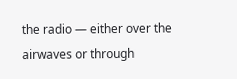the radio — either over the airwaves or through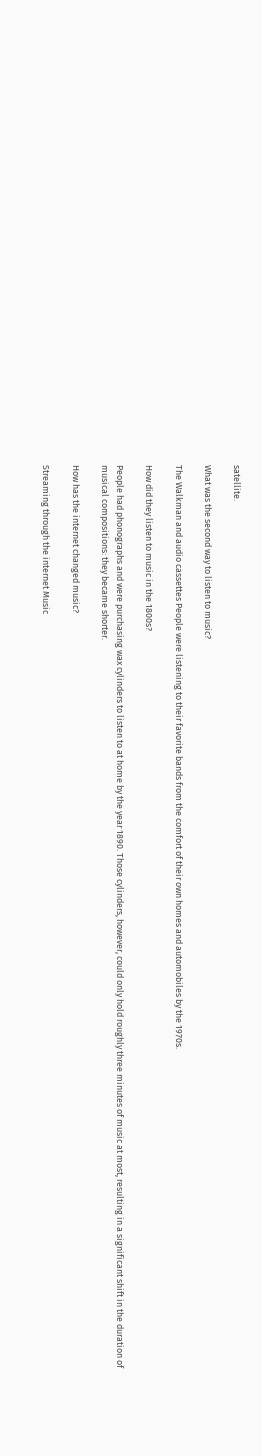satellite.

What was the second way to listen to music?

The Walkman and audio cassettes People were listening to their favorite bands from the comfort of their own homes and automobiles by the 1970s.

How did they listen to music in the 1800s?

People had phonographs and were purchasing wax cylinders to listen to at home by the year 1890. Those cylinders, however, could only hold roughly three minutes of music at most, resulting in a significant shift in the duration of musical compositions: they became shorter.

How has the internet changed music?

Streaming through the internet Music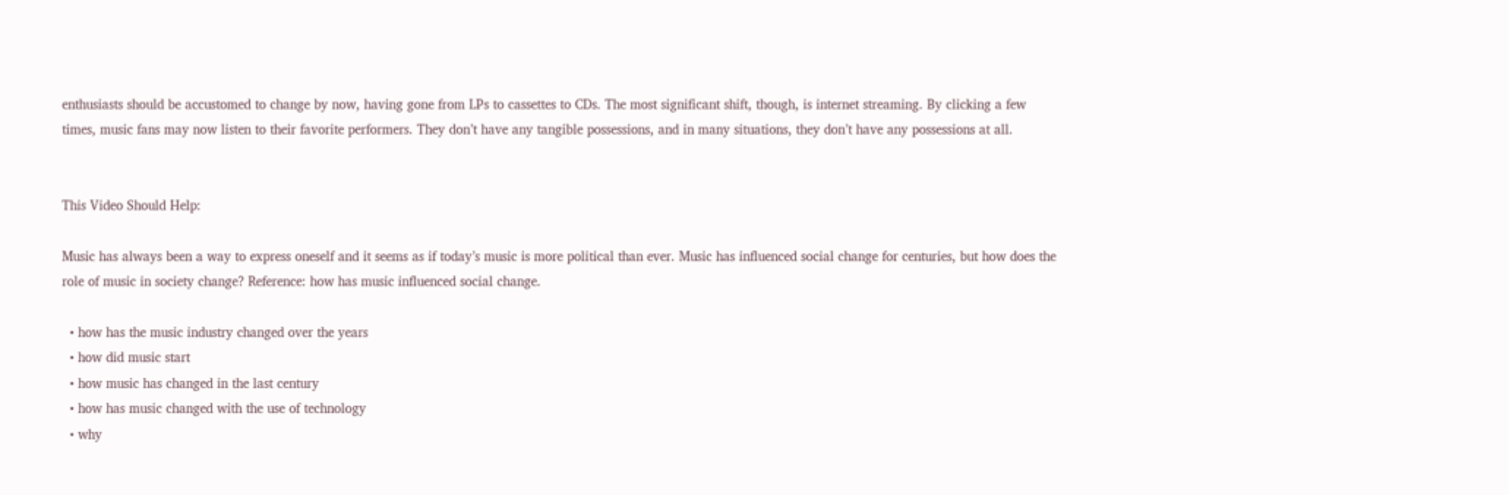enthusiasts should be accustomed to change by now, having gone from LPs to cassettes to CDs. The most significant shift, though, is internet streaming. By clicking a few times, music fans may now listen to their favorite performers. They don’t have any tangible possessions, and in many situations, they don’t have any possessions at all.


This Video Should Help:

Music has always been a way to express oneself and it seems as if today’s music is more political than ever. Music has influenced social change for centuries, but how does the role of music in society change? Reference: how has music influenced social change.

  • how has the music industry changed over the years
  • how did music start
  • how music has changed in the last century
  • how has music changed with the use of technology
  • why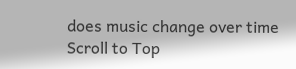does music change over time
Scroll to Top